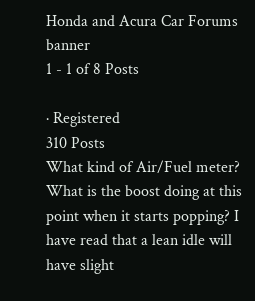Honda and Acura Car Forums banner
1 - 1 of 8 Posts

· Registered
310 Posts
What kind of Air/Fuel meter? What is the boost doing at this point when it starts popping? I have read that a lean idle will have slight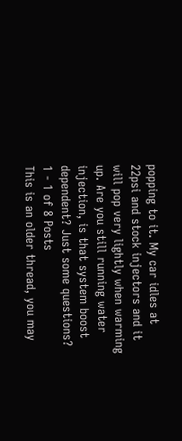popping to it. My car idles at 22psi and stock injectors and it will pop very lightly when warming up. Are you still running water injection, is that system boost dependent? Just some questions?
1 - 1 of 8 Posts
This is an older thread, you may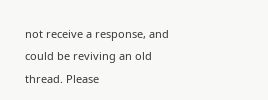not receive a response, and could be reviving an old thread. Please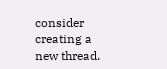consider creating a new thread.